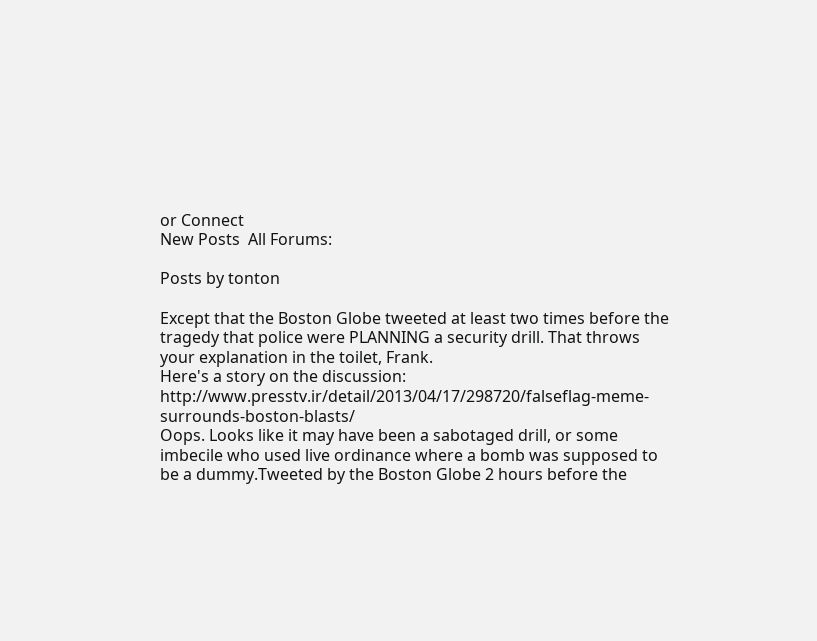or Connect
New Posts  All Forums:

Posts by tonton

Except that the Boston Globe tweeted at least two times before the tragedy that police were PLANNING a security drill. That throws your explanation in the toilet, Frank.
Here's a story on the discussion: http://www.presstv.ir/detail/2013/04/17/298720/falseflag-meme-surrounds-boston-blasts/
Oops. Looks like it may have been a sabotaged drill, or some imbecile who used live ordinance where a bomb was supposed to be a dummy.Tweeted by the Boston Globe 2 hours before the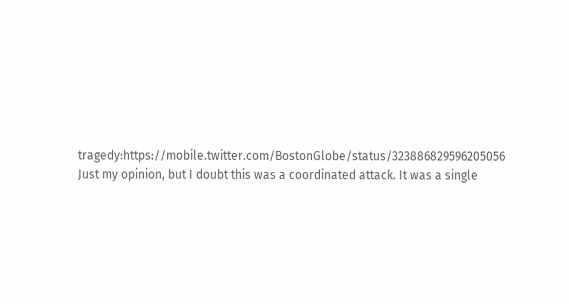tragedy:https://mobile.twitter.com/BostonGlobe/status/323886829596205056
Just my opinion, but I doubt this was a coordinated attack. It was a single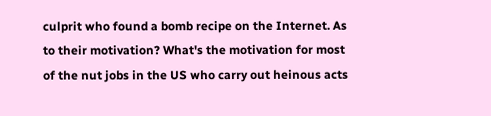culprit who found a bomb recipe on the Internet. As to their motivation? What's the motivation for most of the nut jobs in the US who carry out heinous acts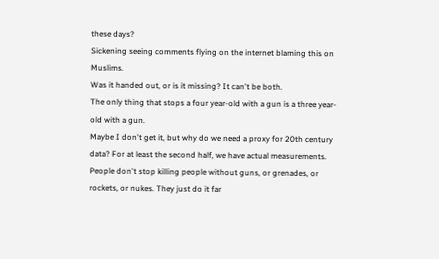these days?
Sickening seeing comments flying on the internet blaming this on Muslims.
Was it handed out, or is it missing? It can't be both.
The only thing that stops a four year-old with a gun is a three year-old with a gun.
Maybe I don't get it, but why do we need a proxy for 20th century data? For at least the second half, we have actual measurements.
People don't stop killing people without guns, or grenades, or rockets, or nukes. They just do it far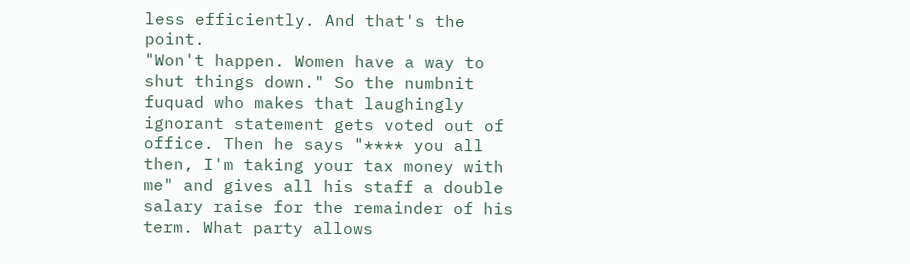less efficiently. And that's the point.
"Won't happen. Women have a way to shut things down." So the numbnit fuquad who makes that laughingly ignorant statement gets voted out of office. Then he says "**** you all then, I'm taking your tax money with me" and gives all his staff a double salary raise for the remainder of his term. What party allows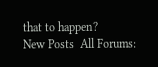that to happen?
New Posts  All Forums: